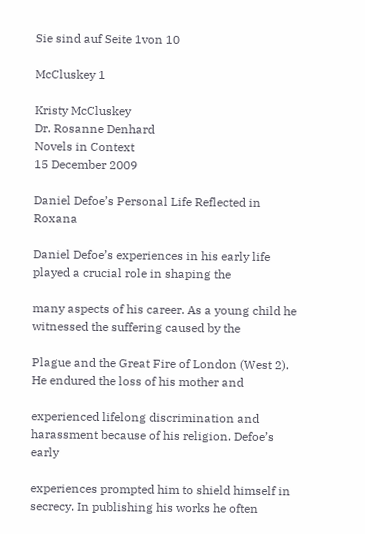Sie sind auf Seite 1von 10

McCluskey 1

Kristy McCluskey
Dr. Rosanne Denhard
Novels in Context
15 December 2009

Daniel Defoe’s Personal Life Reflected in Roxana

Daniel Defoe’s experiences in his early life played a crucial role in shaping the

many aspects of his career. As a young child he witnessed the suffering caused by the

Plague and the Great Fire of London (West 2). He endured the loss of his mother and

experienced lifelong discrimination and harassment because of his religion. Defoe’s early

experiences prompted him to shield himself in secrecy. In publishing his works he often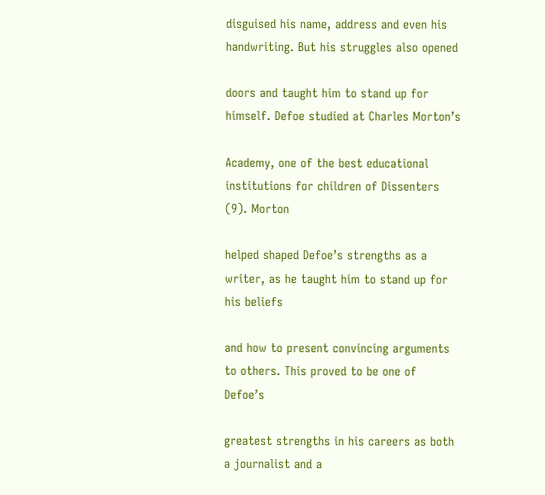disguised his name, address and even his handwriting. But his struggles also opened

doors and taught him to stand up for himself. Defoe studied at Charles Morton’s

Academy, one of the best educational institutions for children of Dissenters (9). Morton

helped shaped Defoe’s strengths as a writer, as he taught him to stand up for his beliefs

and how to present convincing arguments to others. This proved to be one of Defoe’s

greatest strengths in his careers as both a journalist and a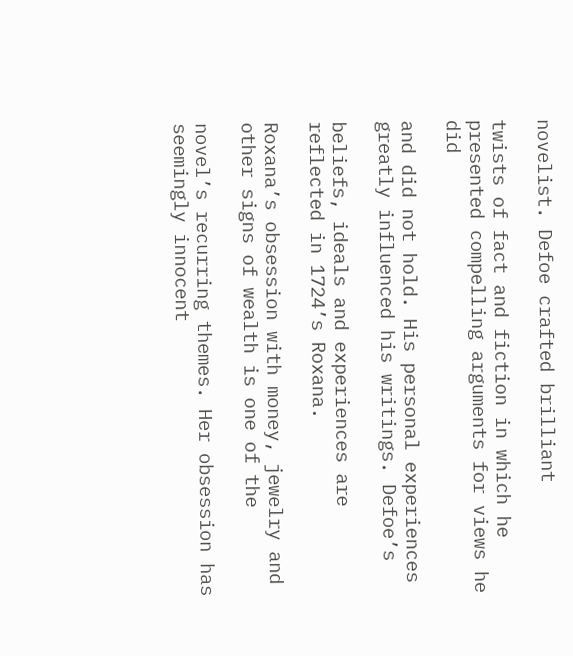novelist. Defoe crafted brilliant

twists of fact and fiction in which he presented compelling arguments for views he did

and did not hold. His personal experiences greatly influenced his writings. Defoe’s

beliefs, ideals and experiences are reflected in 1724’s Roxana.

Roxana’s obsession with money, jewelry and other signs of wealth is one of the

novel’s recurring themes. Her obsession has seemingly innocent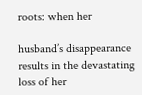roots: when her

husband’s disappearance results in the devastating loss of her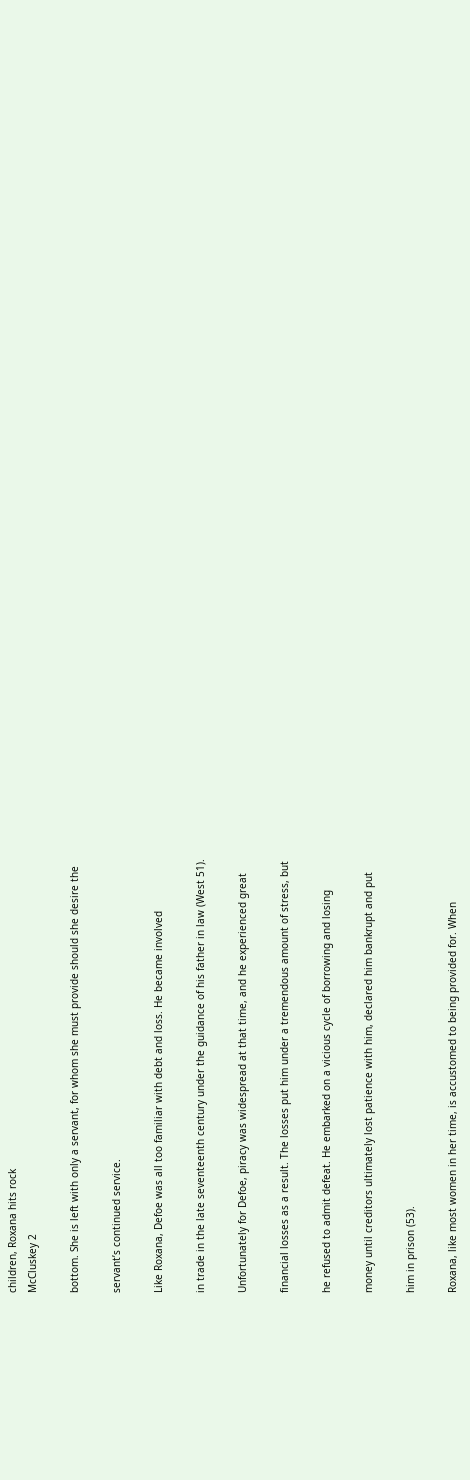children, Roxana hits rock
McCluskey 2

bottom. She is left with only a servant, for whom she must provide should she desire the

servant’s continued service.

Like Roxana, Defoe was all too familiar with debt and loss. He became involved

in trade in the late seventeenth century under the guidance of his father in law (West 51).

Unfortunately for Defoe, piracy was widespread at that time, and he experienced great

financial losses as a result. The losses put him under a tremendous amount of stress, but

he refused to admit defeat. He embarked on a vicious cycle of borrowing and losing

money until creditors ultimately lost patience with him, declared him bankrupt and put

him in prison (53).

Roxana, like most women in her time, is accustomed to being provided for. When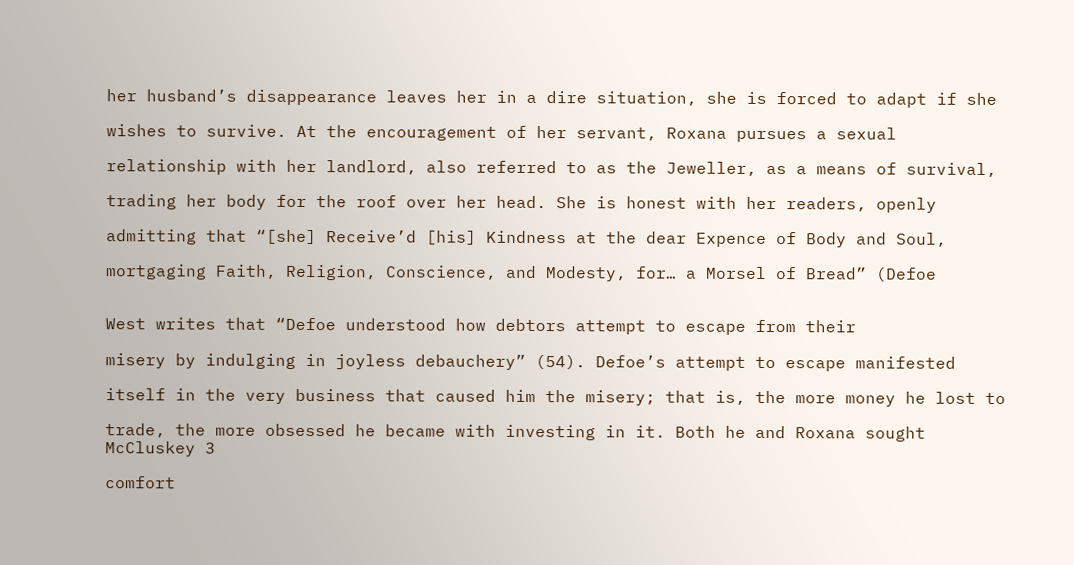her husband’s disappearance leaves her in a dire situation, she is forced to adapt if she

wishes to survive. At the encouragement of her servant, Roxana pursues a sexual

relationship with her landlord, also referred to as the Jeweller, as a means of survival,

trading her body for the roof over her head. She is honest with her readers, openly

admitting that “[she] Receive’d [his] Kindness at the dear Expence of Body and Soul,

mortgaging Faith, Religion, Conscience, and Modesty, for… a Morsel of Bread” (Defoe


West writes that “Defoe understood how debtors attempt to escape from their

misery by indulging in joyless debauchery” (54). Defoe’s attempt to escape manifested

itself in the very business that caused him the misery; that is, the more money he lost to

trade, the more obsessed he became with investing in it. Both he and Roxana sought
McCluskey 3

comfort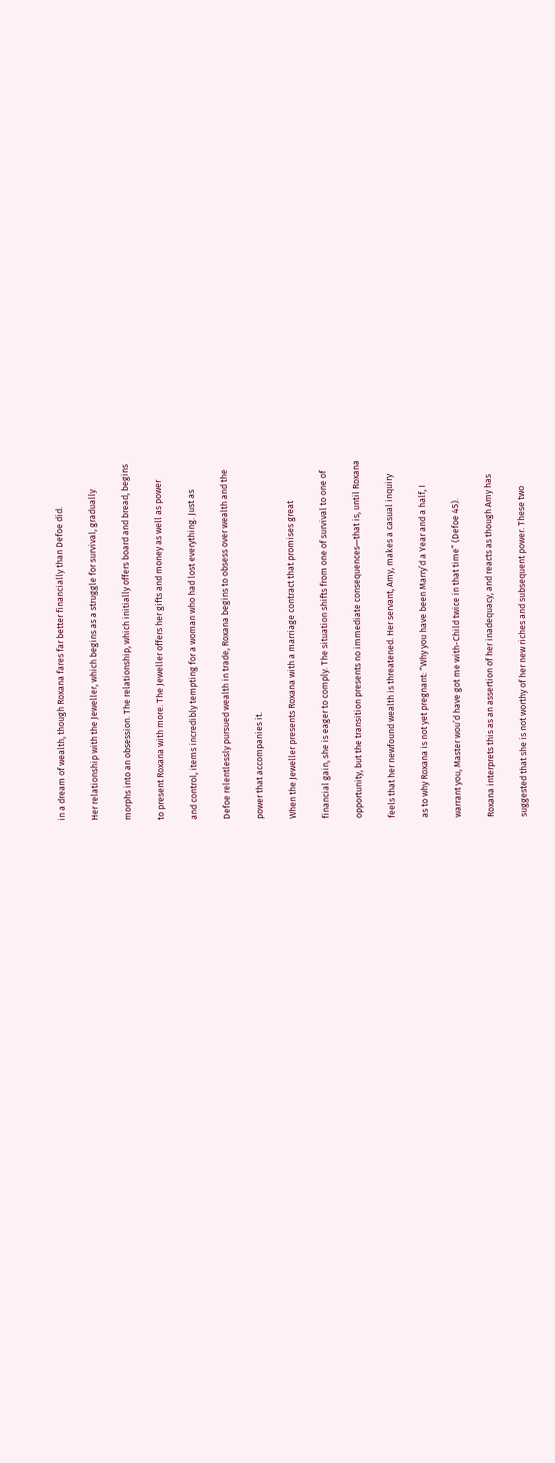in a dream of wealth, though Roxana fares far better financially than Defoe did.

Her relationship with the Jeweller, which begins as a struggle for survival, gradually

morphs into an obsession. The relationship, which initially offers board and bread, begins

to present Roxana with more. The Jeweller offers her gifts and money as well as power

and control, items incredibly tempting for a woman who had lost everything. Just as

Defoe relentlessly pursued wealth in trade, Roxana begins to obsess over wealth and the

power that accompanies it.

When the Jeweller presents Roxana with a marriage contract that promises great

financial gain, she is eager to comply. The situation shifts from one of survival to one of

opportunity, but the transition presents no immediate consequences—that is, until Roxana

feels that her newfound wealth is threatened. Her servant, Amy, makes a casual inquiry

as to why Roxana is not yet pregnant: “Why you have been Marry’d a Year and a half, I

warrant you, Master wou’d have got me with-Child twice in that time” (Defoe 45).

Roxana interprets this as an assertion of her inadequacy, and reacts as though Amy has

suggested that she is not worthy of her new riches and subsequent power. These two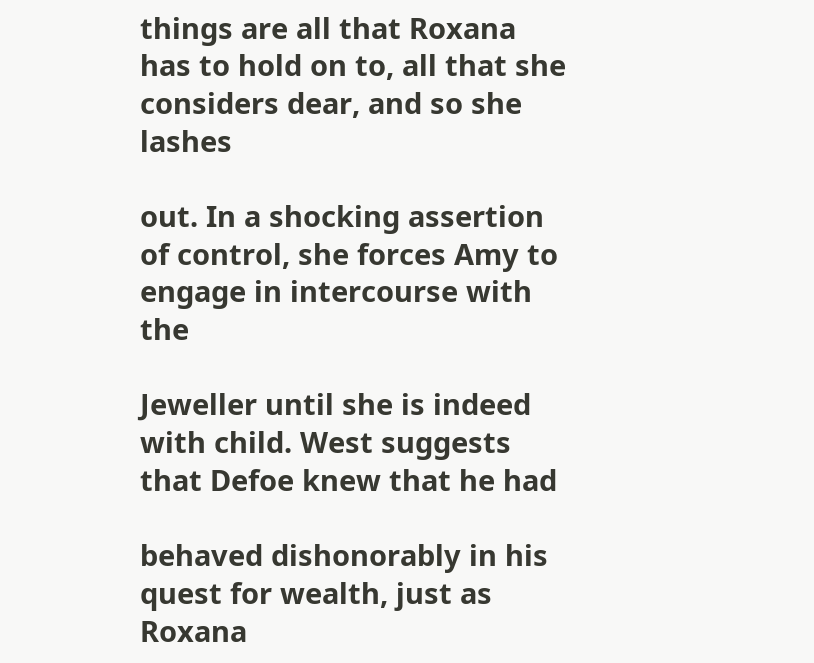things are all that Roxana has to hold on to, all that she considers dear, and so she lashes

out. In a shocking assertion of control, she forces Amy to engage in intercourse with the

Jeweller until she is indeed with child. West suggests that Defoe knew that he had

behaved dishonorably in his quest for wealth, just as Roxana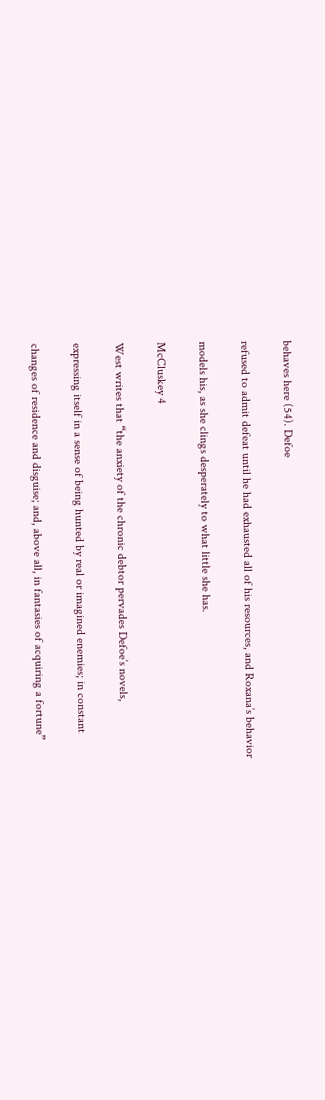behaves here (54). Defoe

refused to admit defeat until he had exhausted all of his resources, and Roxana’s behavior

models his, as she clings desperately to what little she has.

McCluskey 4

West writes that “the anxiety of the chronic debtor pervades Defoe’s novels,

expressing itself in a sense of being hunted by real or imagined enemies; in constant

changes of residence and disguise; and, above all, in fantasies of acquiring a fortune”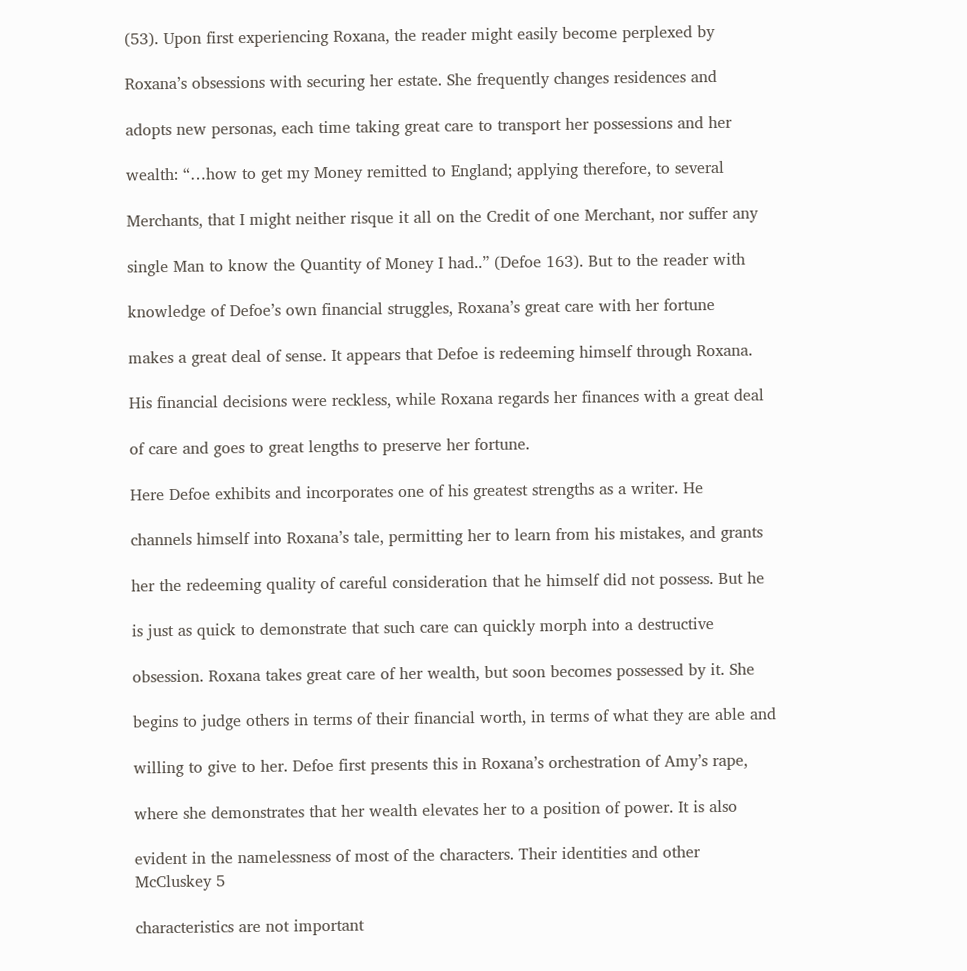(53). Upon first experiencing Roxana, the reader might easily become perplexed by

Roxana’s obsessions with securing her estate. She frequently changes residences and

adopts new personas, each time taking great care to transport her possessions and her

wealth: “…how to get my Money remitted to England; applying therefore, to several

Merchants, that I might neither risque it all on the Credit of one Merchant, nor suffer any

single Man to know the Quantity of Money I had..” (Defoe 163). But to the reader with

knowledge of Defoe’s own financial struggles, Roxana’s great care with her fortune

makes a great deal of sense. It appears that Defoe is redeeming himself through Roxana.

His financial decisions were reckless, while Roxana regards her finances with a great deal

of care and goes to great lengths to preserve her fortune.

Here Defoe exhibits and incorporates one of his greatest strengths as a writer. He

channels himself into Roxana’s tale, permitting her to learn from his mistakes, and grants

her the redeeming quality of careful consideration that he himself did not possess. But he

is just as quick to demonstrate that such care can quickly morph into a destructive

obsession. Roxana takes great care of her wealth, but soon becomes possessed by it. She

begins to judge others in terms of their financial worth, in terms of what they are able and

willing to give to her. Defoe first presents this in Roxana’s orchestration of Amy’s rape,

where she demonstrates that her wealth elevates her to a position of power. It is also

evident in the namelessness of most of the characters. Their identities and other
McCluskey 5

characteristics are not important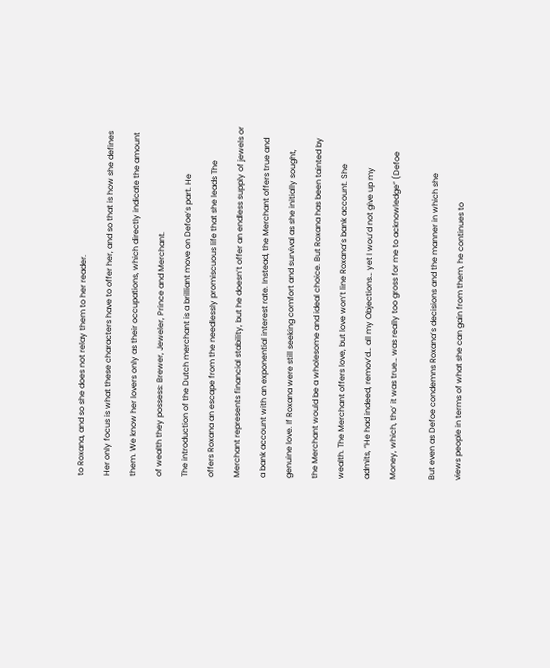to Roxana, and so she does not relay them to her reader.

Her only focus is what these characters have to offer her, and so that is how she defines

them. We know her lovers only as their occupations, which directly indicate the amount

of wealth they possess: Brewer, Jeweler, Prince and Merchant.

The introduction of the Dutch merchant is a brilliant move on Defoe’s part. He

offers Roxana an escape from the needlessly promiscuous life that she leads The

Merchant represents financial stability, but he doesn’t offer an endless supply of jewels or

a bank account with an exponential interest rate. Instead, the Merchant offers true and

genuine love. If Roxana were still seeking comfort and survival as she initially sought,

the Merchant would be a wholesome and ideal choice. But Roxana has been tainted by

wealth. The Merchant offers love, but love won’t line Roxana’s bank account. She

admits, “He had indeed, remov’d… all my Objections… yet I wou’d not give up my

Money, which, tho’ it was true… was really too gross for me to acknowledge” (Defoe


But even as Defoe condemns Roxana’s decisions and the manner in which she

views people in terms of what she can gain from them, he continues to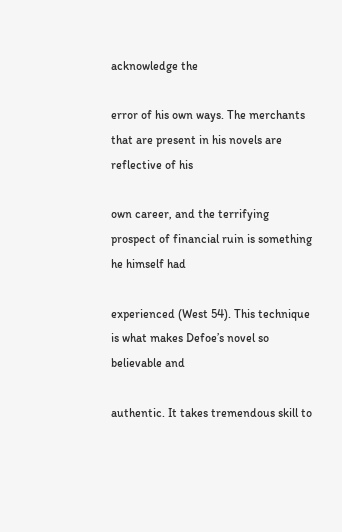acknowledge the

error of his own ways. The merchants that are present in his novels are reflective of his

own career, and the terrifying prospect of financial ruin is something he himself had

experienced (West 54). This technique is what makes Defoe’s novel so believable and

authentic. It takes tremendous skill to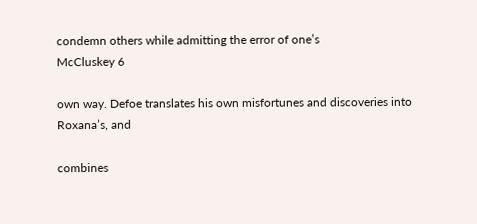condemn others while admitting the error of one’s
McCluskey 6

own way. Defoe translates his own misfortunes and discoveries into Roxana’s, and

combines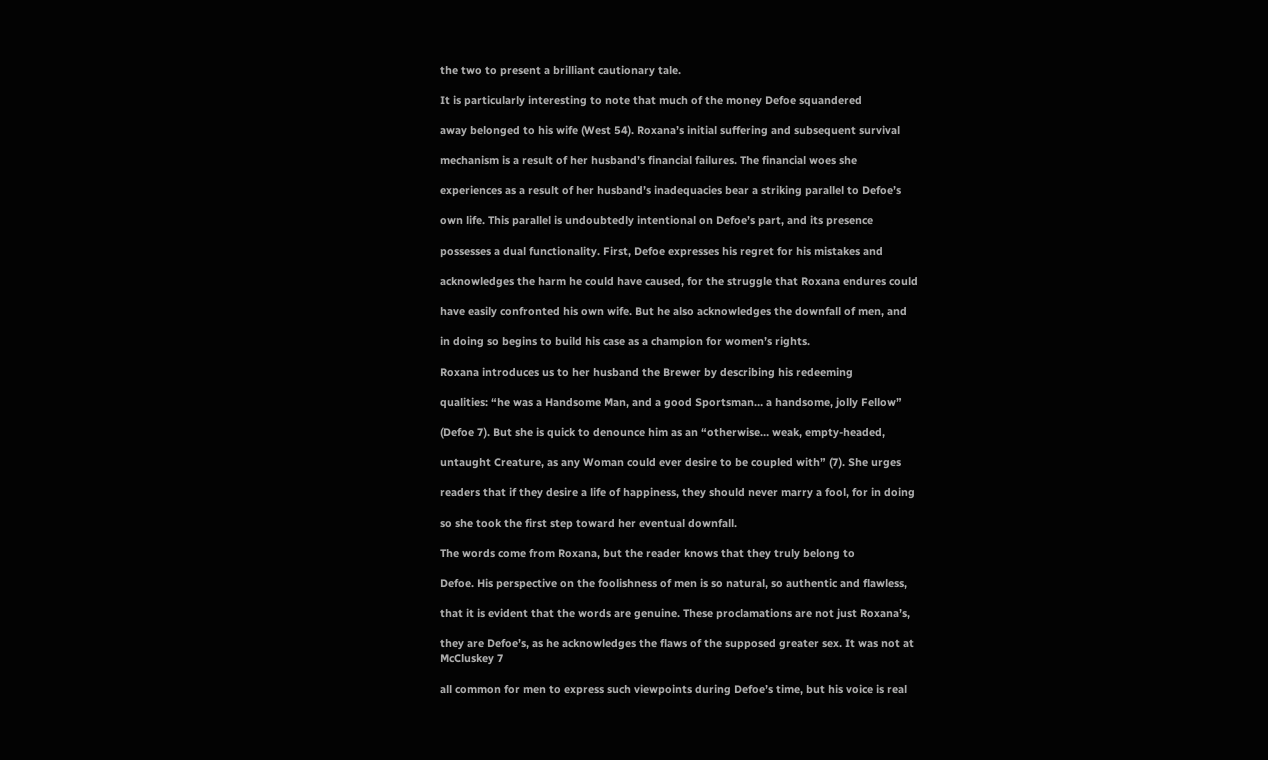the two to present a brilliant cautionary tale.

It is particularly interesting to note that much of the money Defoe squandered

away belonged to his wife (West 54). Roxana’s initial suffering and subsequent survival

mechanism is a result of her husband’s financial failures. The financial woes she

experiences as a result of her husband’s inadequacies bear a striking parallel to Defoe’s

own life. This parallel is undoubtedly intentional on Defoe’s part, and its presence

possesses a dual functionality. First, Defoe expresses his regret for his mistakes and

acknowledges the harm he could have caused, for the struggle that Roxana endures could

have easily confronted his own wife. But he also acknowledges the downfall of men, and

in doing so begins to build his case as a champion for women’s rights.

Roxana introduces us to her husband the Brewer by describing his redeeming

qualities: “he was a Handsome Man, and a good Sportsman… a handsome, jolly Fellow”

(Defoe 7). But she is quick to denounce him as an “otherwise… weak, empty-headed,

untaught Creature, as any Woman could ever desire to be coupled with” (7). She urges

readers that if they desire a life of happiness, they should never marry a fool, for in doing

so she took the first step toward her eventual downfall.

The words come from Roxana, but the reader knows that they truly belong to

Defoe. His perspective on the foolishness of men is so natural, so authentic and flawless,

that it is evident that the words are genuine. These proclamations are not just Roxana’s,

they are Defoe’s, as he acknowledges the flaws of the supposed greater sex. It was not at
McCluskey 7

all common for men to express such viewpoints during Defoe’s time, but his voice is real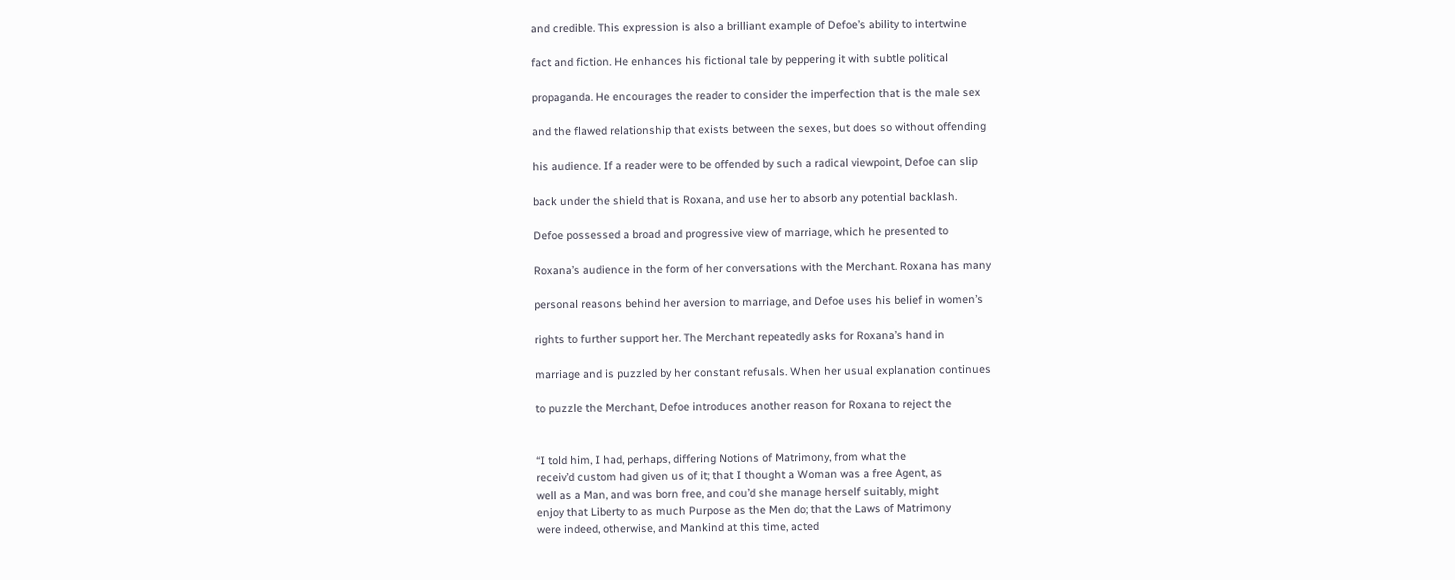and credible. This expression is also a brilliant example of Defoe’s ability to intertwine

fact and fiction. He enhances his fictional tale by peppering it with subtle political

propaganda. He encourages the reader to consider the imperfection that is the male sex

and the flawed relationship that exists between the sexes, but does so without offending

his audience. If a reader were to be offended by such a radical viewpoint, Defoe can slip

back under the shield that is Roxana, and use her to absorb any potential backlash.

Defoe possessed a broad and progressive view of marriage, which he presented to

Roxana’s audience in the form of her conversations with the Merchant. Roxana has many

personal reasons behind her aversion to marriage, and Defoe uses his belief in women’s

rights to further support her. The Merchant repeatedly asks for Roxana’s hand in

marriage and is puzzled by her constant refusals. When her usual explanation continues

to puzzle the Merchant, Defoe introduces another reason for Roxana to reject the


“I told him, I had, perhaps, differing Notions of Matrimony, from what the
receiv’d custom had given us of it; that I thought a Woman was a free Agent, as
well as a Man, and was born free, and cou’d she manage herself suitably, might
enjoy that Liberty to as much Purpose as the Men do; that the Laws of Matrimony
were indeed, otherwise, and Mankind at this time, acted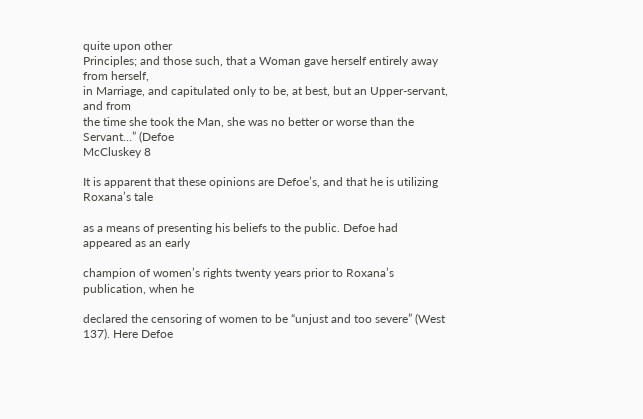quite upon other
Principles; and those such, that a Woman gave herself entirely away from herself,
in Marriage, and capitulated only to be, at best, but an Upper-servant, and from
the time she took the Man, she was no better or worse than the Servant…” (Defoe
McCluskey 8

It is apparent that these opinions are Defoe’s, and that he is utilizing Roxana’s tale

as a means of presenting his beliefs to the public. Defoe had appeared as an early

champion of women’s rights twenty years prior to Roxana’s publication, when he

declared the censoring of women to be “unjust and too severe” (West 137). Here Defoe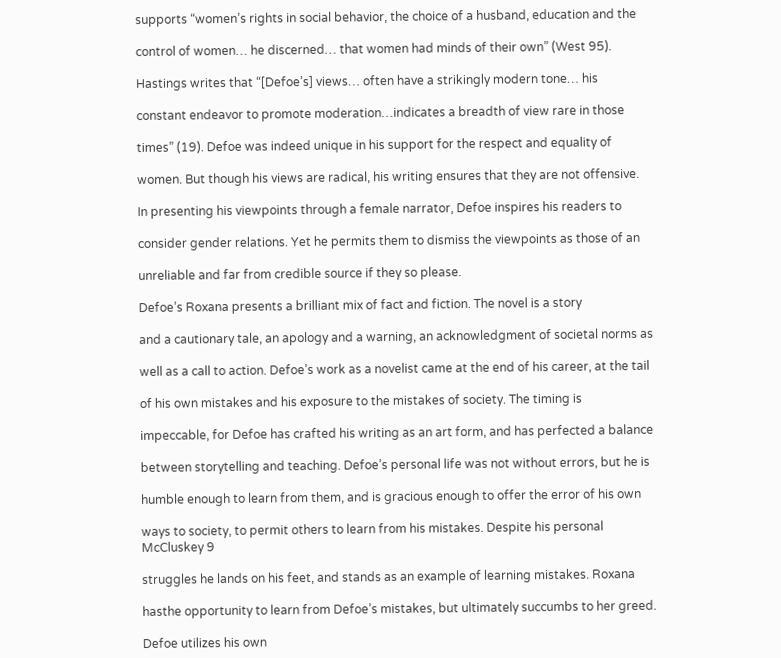supports “women’s rights in social behavior, the choice of a husband, education and the

control of women… he discerned… that women had minds of their own” (West 95).

Hastings writes that “[Defoe’s] views… often have a strikingly modern tone… his

constant endeavor to promote moderation…indicates a breadth of view rare in those

times” (19). Defoe was indeed unique in his support for the respect and equality of

women. But though his views are radical, his writing ensures that they are not offensive.

In presenting his viewpoints through a female narrator, Defoe inspires his readers to

consider gender relations. Yet he permits them to dismiss the viewpoints as those of an

unreliable and far from credible source if they so please.

Defoe’s Roxana presents a brilliant mix of fact and fiction. The novel is a story

and a cautionary tale, an apology and a warning, an acknowledgment of societal norms as

well as a call to action. Defoe’s work as a novelist came at the end of his career, at the tail

of his own mistakes and his exposure to the mistakes of society. The timing is

impeccable, for Defoe has crafted his writing as an art form, and has perfected a balance

between storytelling and teaching. Defoe’s personal life was not without errors, but he is

humble enough to learn from them, and is gracious enough to offer the error of his own

ways to society, to permit others to learn from his mistakes. Despite his personal
McCluskey 9

struggles he lands on his feet, and stands as an example of learning mistakes. Roxana

hasthe opportunity to learn from Defoe’s mistakes, but ultimately succumbs to her greed.

Defoe utilizes his own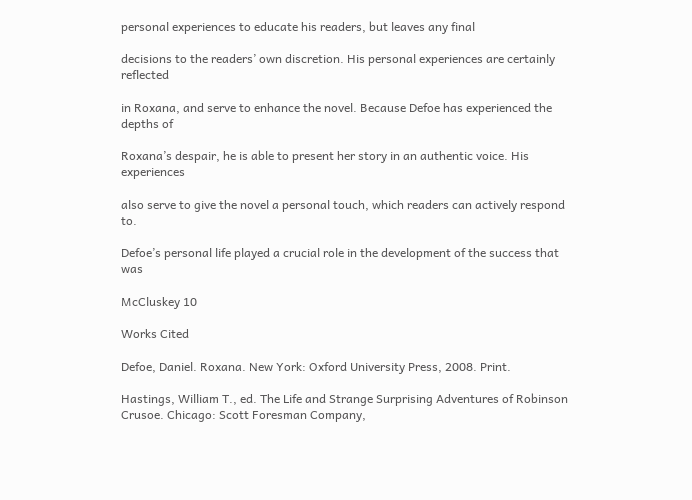personal experiences to educate his readers, but leaves any final

decisions to the readers’ own discretion. His personal experiences are certainly reflected

in Roxana, and serve to enhance the novel. Because Defoe has experienced the depths of

Roxana’s despair, he is able to present her story in an authentic voice. His experiences

also serve to give the novel a personal touch, which readers can actively respond to.

Defoe’s personal life played a crucial role in the development of the success that was

McCluskey 10

Works Cited

Defoe, Daniel. Roxana. New York: Oxford University Press, 2008. Print.

Hastings, William T., ed. The Life and Strange Surprising Adventures of Robinson
Crusoe. Chicago: Scott Foresman Company,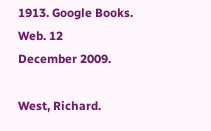1913. Google Books. Web. 12
December 2009.

West, Richard.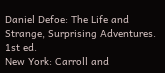Daniel Defoe: The Life and Strange, Surprising Adventures. 1st ed.
New York: Carroll and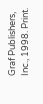Graf Publishers, Inc., 1998. Print.